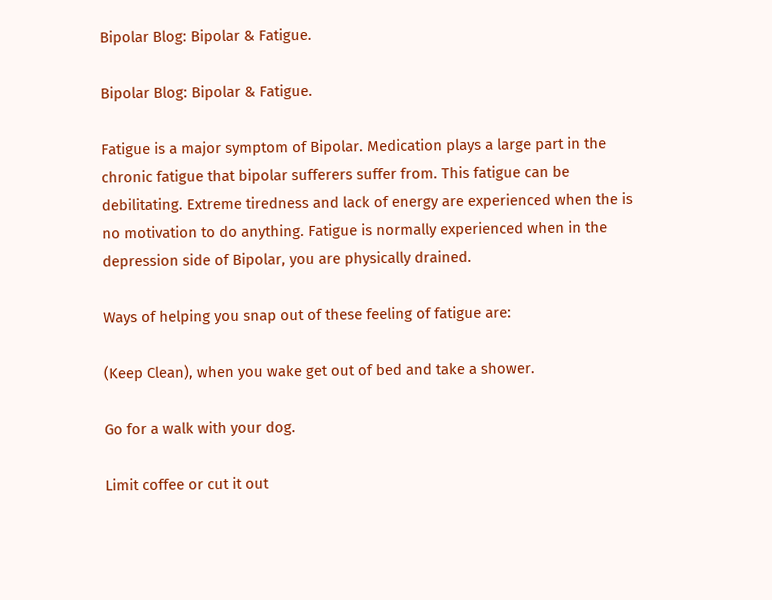Bipolar Blog: Bipolar & Fatigue.

Bipolar Blog: Bipolar & Fatigue.

Fatigue is a major symptom of Bipolar. Medication plays a large part in the chronic fatigue that bipolar sufferers suffer from. This fatigue can be debilitating. Extreme tiredness and lack of energy are experienced when the is no motivation to do anything. Fatigue is normally experienced when in the depression side of Bipolar, you are physically drained.

Ways of helping you snap out of these feeling of fatigue are:

(Keep Clean), when you wake get out of bed and take a shower.

Go for a walk with your dog.

Limit coffee or cut it out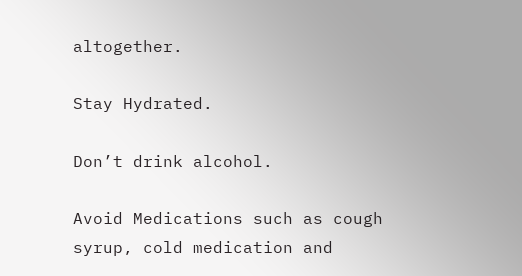altogether.

Stay Hydrated.

Don’t drink alcohol.

Avoid Medications such as cough syrup, cold medication and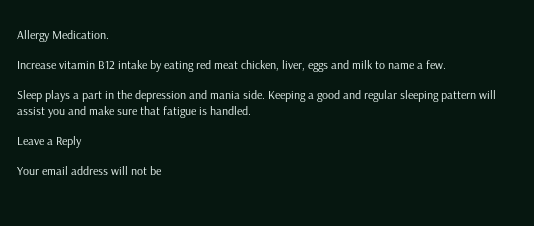Allergy Medication.

Increase vitamin B12 intake by eating red meat chicken, liver, eggs and milk to name a few.

Sleep plays a part in the depression and mania side. Keeping a good and regular sleeping pattern will assist you and make sure that fatigue is handled.

Leave a Reply

Your email address will not be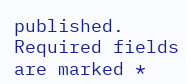published. Required fields are marked *